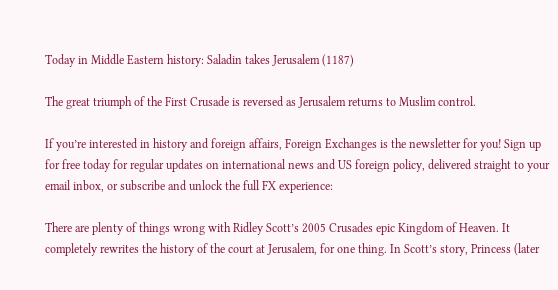Today in Middle Eastern history: Saladin takes Jerusalem (1187)

The great triumph of the First Crusade is reversed as Jerusalem returns to Muslim control.

If you’re interested in history and foreign affairs, Foreign Exchanges is the newsletter for you! Sign up for free today for regular updates on international news and US foreign policy, delivered straight to your email inbox, or subscribe and unlock the full FX experience:

There are plenty of things wrong with Ridley Scott’s 2005 Crusades epic Kingdom of Heaven. It completely rewrites the history of the court at Jerusalem, for one thing. In Scott’s story, Princess (later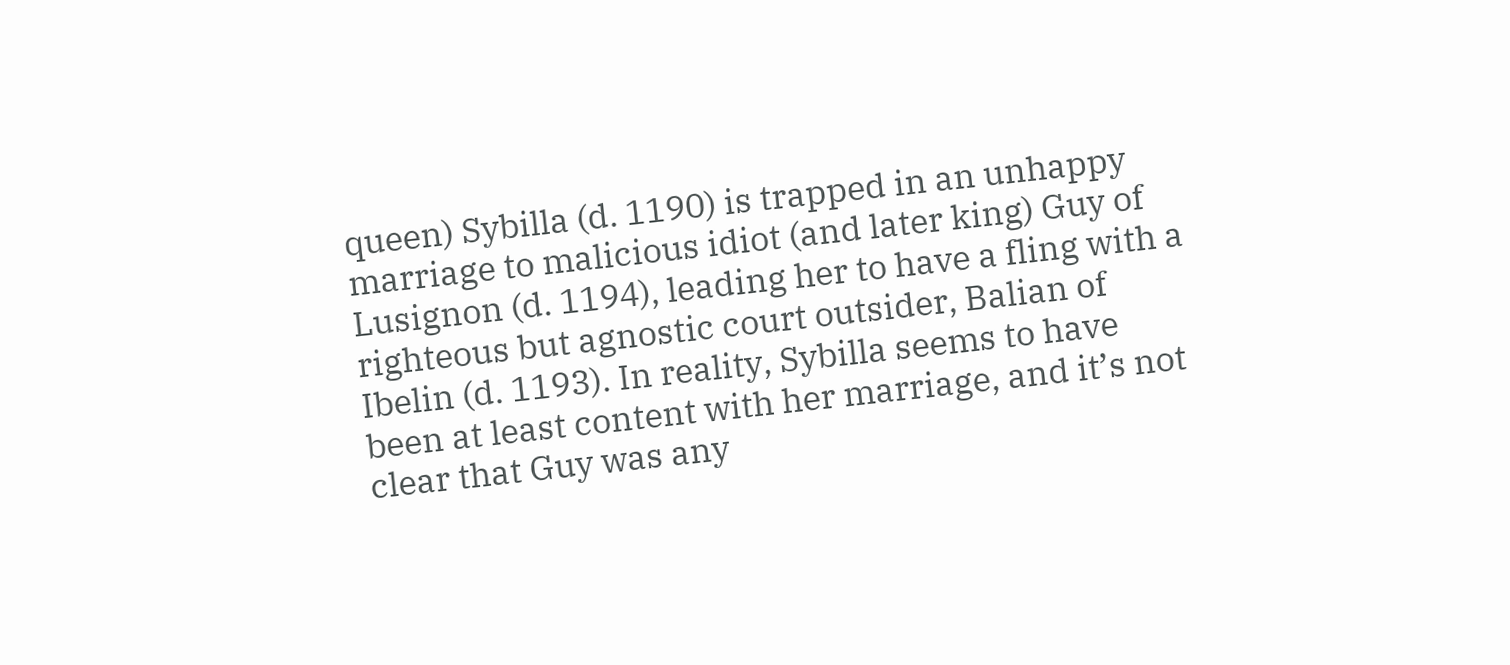queen) Sybilla (d. 1190) is trapped in an unhappy marriage to malicious idiot (and later king) Guy of Lusignon (d. 1194), leading her to have a fling with a righteous but agnostic court outsider, Balian of Ibelin (d. 1193). In reality, Sybilla seems to have been at least content with her marriage, and it’s not clear that Guy was any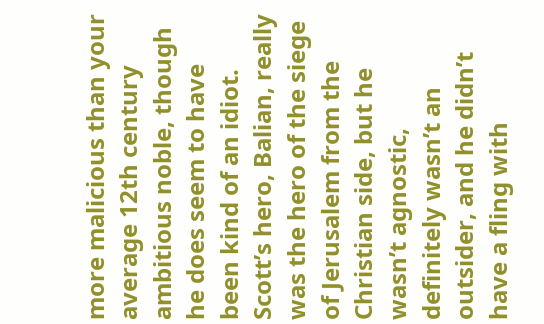more malicious than your average 12th century ambitious noble, though he does seem to have been kind of an idiot. Scott’s hero, Balian, really was the hero of the siege of Jerusalem from the Christian side, but he wasn’t agnostic, definitely wasn’t an outsider, and he didn’t have a fling with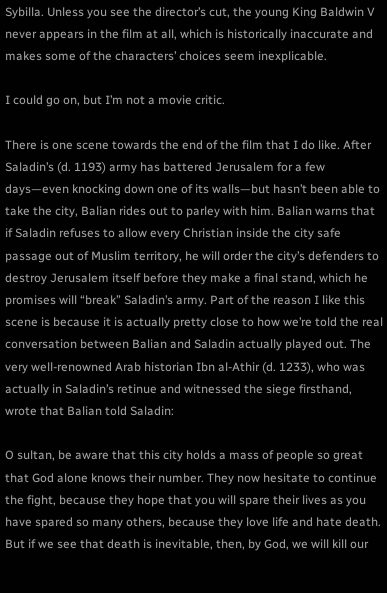Sybilla. Unless you see the director’s cut, the young King Baldwin V never appears in the film at all, which is historically inaccurate and makes some of the characters’ choices seem inexplicable.

I could go on, but I’m not a movie critic.

There is one scene towards the end of the film that I do like. After Saladin’s (d. 1193) army has battered Jerusalem for a few days—even knocking down one of its walls—but hasn’t been able to take the city, Balian rides out to parley with him. Balian warns that if Saladin refuses to allow every Christian inside the city safe passage out of Muslim territory, he will order the city’s defenders to destroy Jerusalem itself before they make a final stand, which he promises will “break” Saladin’s army. Part of the reason I like this scene is because it is actually pretty close to how we’re told the real conversation between Balian and Saladin actually played out. The very well-renowned Arab historian Ibn al-Athir (d. 1233), who was actually in Saladin’s retinue and witnessed the siege firsthand, wrote that Balian told Saladin:

O sultan, be aware that this city holds a mass of people so great that God alone knows their number. They now hesitate to continue the fight, because they hope that you will spare their lives as you have spared so many others, because they love life and hate death. But if we see that death is inevitable, then, by God, we will kill our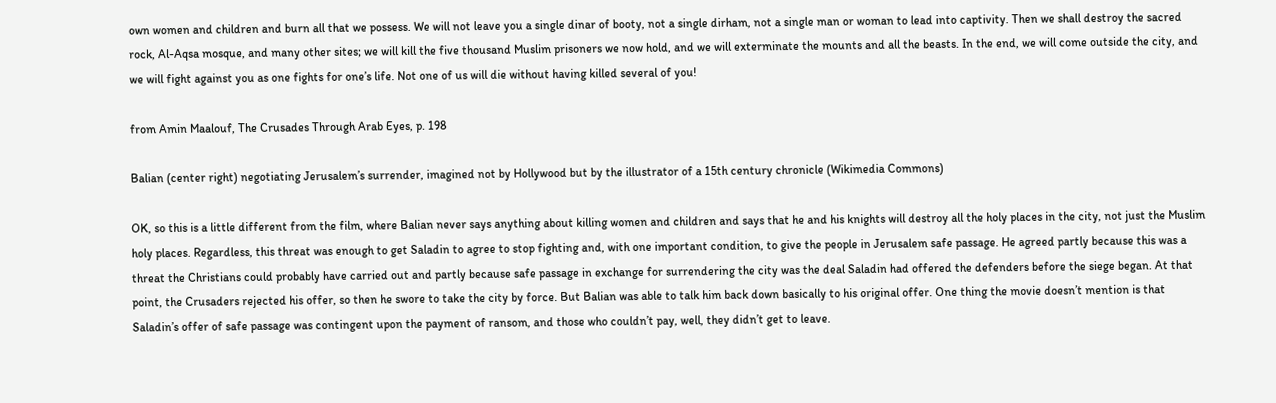own women and children and burn all that we possess. We will not leave you a single dinar of booty, not a single dirham, not a single man or woman to lead into captivity. Then we shall destroy the sacred rock, Al-Aqsa mosque, and many other sites; we will kill the five thousand Muslim prisoners we now hold, and we will exterminate the mounts and all the beasts. In the end, we will come outside the city, and we will fight against you as one fights for one’s life. Not one of us will die without having killed several of you!

from Amin Maalouf, The Crusades Through Arab Eyes, p. 198

Balian (center right) negotiating Jerusalem’s surrender, imagined not by Hollywood but by the illustrator of a 15th century chronicle (Wikimedia Commons)

OK, so this is a little different from the film, where Balian never says anything about killing women and children and says that he and his knights will destroy all the holy places in the city, not just the Muslim holy places. Regardless, this threat was enough to get Saladin to agree to stop fighting and, with one important condition, to give the people in Jerusalem safe passage. He agreed partly because this was a threat the Christians could probably have carried out and partly because safe passage in exchange for surrendering the city was the deal Saladin had offered the defenders before the siege began. At that point, the Crusaders rejected his offer, so then he swore to take the city by force. But Balian was able to talk him back down basically to his original offer. One thing the movie doesn’t mention is that Saladin’s offer of safe passage was contingent upon the payment of ransom, and those who couldn’t pay, well, they didn’t get to leave.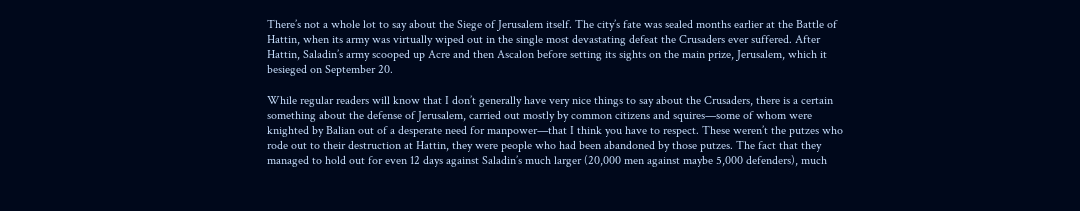There’s not a whole lot to say about the Siege of Jerusalem itself. The city’s fate was sealed months earlier at the Battle of Hattin, when its army was virtually wiped out in the single most devastating defeat the Crusaders ever suffered. After Hattin, Saladin’s army scooped up Acre and then Ascalon before setting its sights on the main prize, Jerusalem, which it besieged on September 20.

While regular readers will know that I don’t generally have very nice things to say about the Crusaders, there is a certain something about the defense of Jerusalem, carried out mostly by common citizens and squires—some of whom were knighted by Balian out of a desperate need for manpower—that I think you have to respect. These weren’t the putzes who rode out to their destruction at Hattin, they were people who had been abandoned by those putzes. The fact that they managed to hold out for even 12 days against Saladin’s much larger (20,000 men against maybe 5,000 defenders), much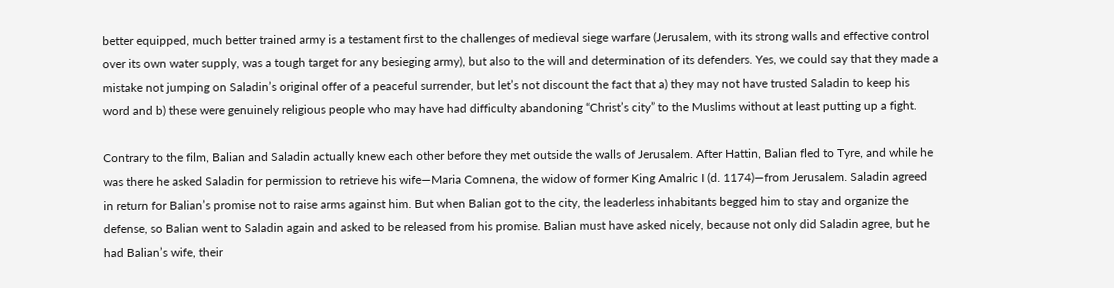better equipped, much better trained army is a testament first to the challenges of medieval siege warfare (Jerusalem, with its strong walls and effective control over its own water supply, was a tough target for any besieging army), but also to the will and determination of its defenders. Yes, we could say that they made a mistake not jumping on Saladin’s original offer of a peaceful surrender, but let’s not discount the fact that a) they may not have trusted Saladin to keep his word and b) these were genuinely religious people who may have had difficulty abandoning “Christ’s city” to the Muslims without at least putting up a fight.

Contrary to the film, Balian and Saladin actually knew each other before they met outside the walls of Jerusalem. After Hattin, Balian fled to Tyre, and while he was there he asked Saladin for permission to retrieve his wife—Maria Comnena, the widow of former King Amalric I (d. 1174)—from Jerusalem. Saladin agreed in return for Balian’s promise not to raise arms against him. But when Balian got to the city, the leaderless inhabitants begged him to stay and organize the defense, so Balian went to Saladin again and asked to be released from his promise. Balian must have asked nicely, because not only did Saladin agree, but he had Balian’s wife, their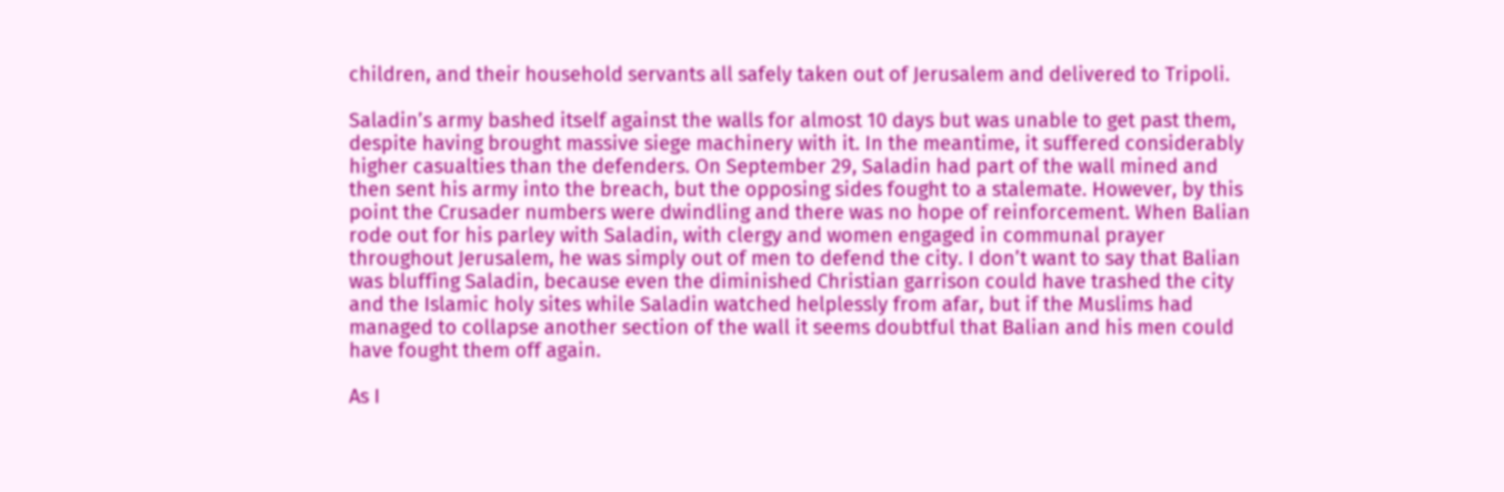children, and their household servants all safely taken out of Jerusalem and delivered to Tripoli.

Saladin’s army bashed itself against the walls for almost 10 days but was unable to get past them, despite having brought massive siege machinery with it. In the meantime, it suffered considerably higher casualties than the defenders. On September 29, Saladin had part of the wall mined and then sent his army into the breach, but the opposing sides fought to a stalemate. However, by this point the Crusader numbers were dwindling and there was no hope of reinforcement. When Balian rode out for his parley with Saladin, with clergy and women engaged in communal prayer throughout Jerusalem, he was simply out of men to defend the city. I don’t want to say that Balian was bluffing Saladin, because even the diminished Christian garrison could have trashed the city and the Islamic holy sites while Saladin watched helplessly from afar, but if the Muslims had managed to collapse another section of the wall it seems doubtful that Balian and his men could have fought them off again.

As I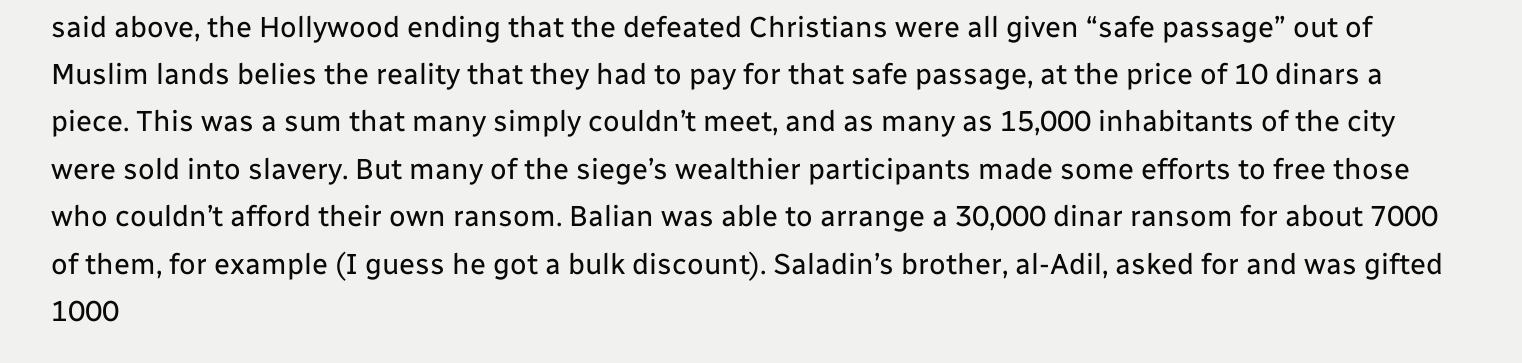said above, the Hollywood ending that the defeated Christians were all given “safe passage” out of Muslim lands belies the reality that they had to pay for that safe passage, at the price of 10 dinars a piece. This was a sum that many simply couldn’t meet, and as many as 15,000 inhabitants of the city were sold into slavery. But many of the siege’s wealthier participants made some efforts to free those who couldn’t afford their own ransom. Balian was able to arrange a 30,000 dinar ransom for about 7000 of them, for example (I guess he got a bulk discount). Saladin’s brother, al-Adil, asked for and was gifted 1000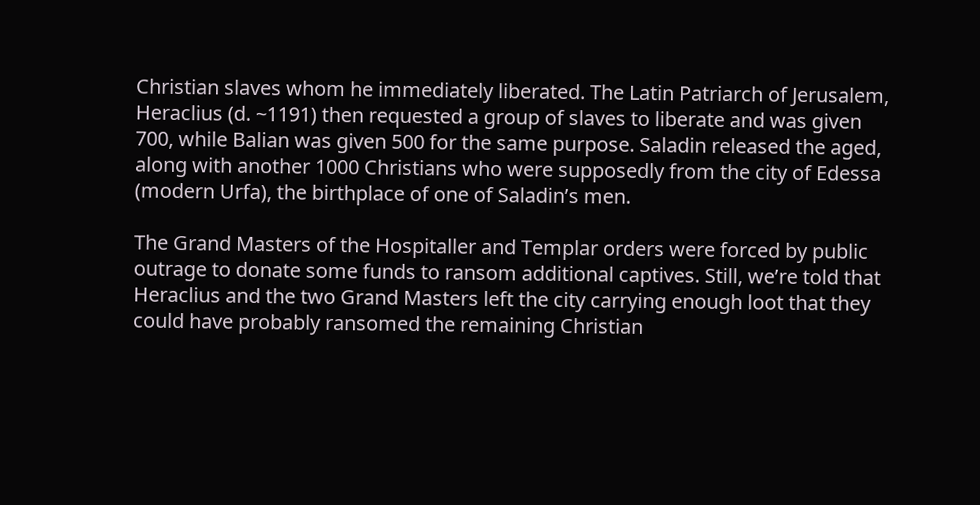Christian slaves whom he immediately liberated. The Latin Patriarch of Jerusalem, Heraclius (d. ~1191) then requested a group of slaves to liberate and was given 700, while Balian was given 500 for the same purpose. Saladin released the aged, along with another 1000 Christians who were supposedly from the city of Edessa (modern Urfa), the birthplace of one of Saladin’s men.

The Grand Masters of the Hospitaller and Templar orders were forced by public outrage to donate some funds to ransom additional captives. Still, we’re told that Heraclius and the two Grand Masters left the city carrying enough loot that they could have probably ransomed the remaining Christian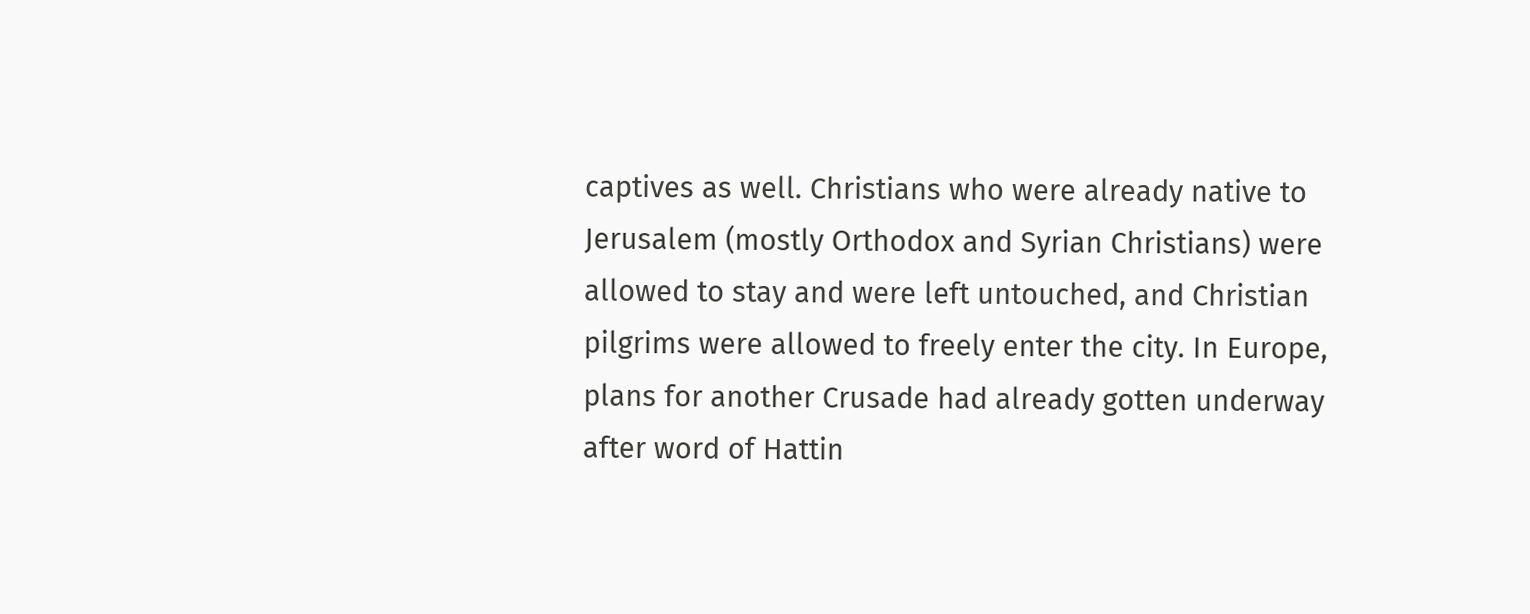captives as well. Christians who were already native to Jerusalem (mostly Orthodox and Syrian Christians) were allowed to stay and were left untouched, and Christian pilgrims were allowed to freely enter the city. In Europe, plans for another Crusade had already gotten underway after word of Hattin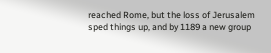reached Rome, but the loss of Jerusalem sped things up, and by 1189 a new group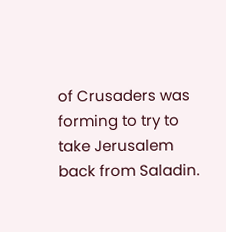of Crusaders was forming to try to take Jerusalem back from Saladin.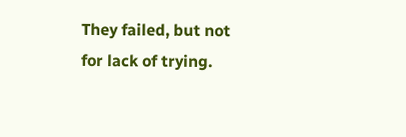They failed, but not for lack of trying.